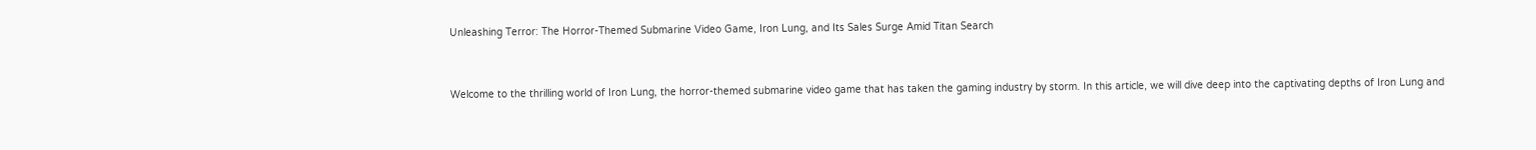Unleashing Terror: The Horror-Themed Submarine Video Game, Iron Lung, and Its Sales Surge Amid Titan Search


Welcome to the thrilling world of Iron Lung, the horror-themed submarine video game that has taken the gaming industry by storm. In this article, we will dive deep into the captivating depths of Iron Lung and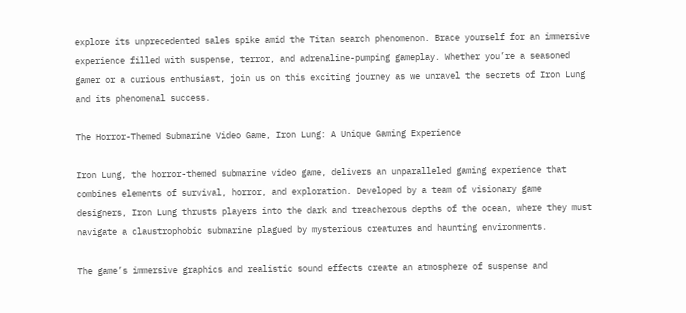explore its unprecedented sales spike amid the Titan search phenomenon. Brace yourself for an immersive experience filled with suspense, terror, and adrenaline-pumping gameplay. Whether you’re a seasoned gamer or a curious enthusiast, join us on this exciting journey as we unravel the secrets of Iron Lung and its phenomenal success.

The Horror-Themed Submarine Video Game, Iron Lung: A Unique Gaming Experience

Iron Lung, the horror-themed submarine video game, delivers an unparalleled gaming experience that combines elements of survival, horror, and exploration. Developed by a team of visionary game designers, Iron Lung thrusts players into the dark and treacherous depths of the ocean, where they must navigate a claustrophobic submarine plagued by mysterious creatures and haunting environments.

The game’s immersive graphics and realistic sound effects create an atmosphere of suspense and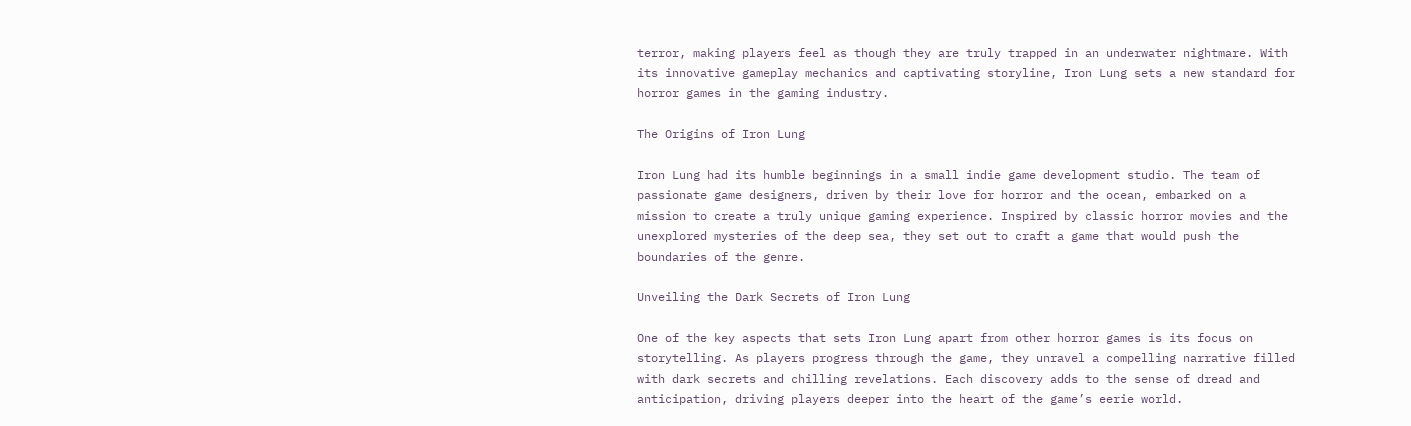terror, making players feel as though they are truly trapped in an underwater nightmare. With its innovative gameplay mechanics and captivating storyline, Iron Lung sets a new standard for horror games in the gaming industry.

The Origins of Iron Lung

Iron Lung had its humble beginnings in a small indie game development studio. The team of passionate game designers, driven by their love for horror and the ocean, embarked on a mission to create a truly unique gaming experience. Inspired by classic horror movies and the unexplored mysteries of the deep sea, they set out to craft a game that would push the boundaries of the genre.

Unveiling the Dark Secrets of Iron Lung

One of the key aspects that sets Iron Lung apart from other horror games is its focus on storytelling. As players progress through the game, they unravel a compelling narrative filled with dark secrets and chilling revelations. Each discovery adds to the sense of dread and anticipation, driving players deeper into the heart of the game’s eerie world.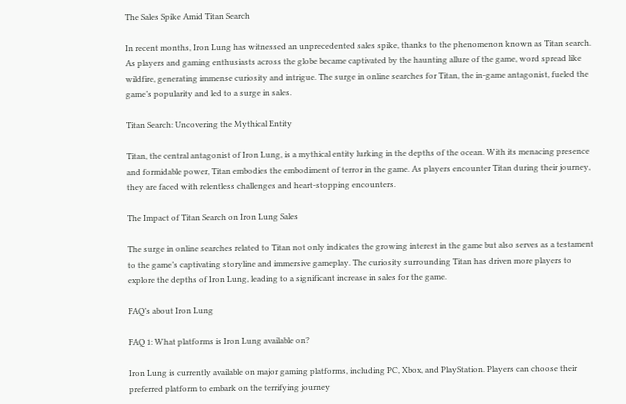The Sales Spike Amid Titan Search

In recent months, Iron Lung has witnessed an unprecedented sales spike, thanks to the phenomenon known as Titan search. As players and gaming enthusiasts across the globe became captivated by the haunting allure of the game, word spread like wildfire, generating immense curiosity and intrigue. The surge in online searches for Titan, the in-game antagonist, fueled the game’s popularity and led to a surge in sales.

Titan Search: Uncovering the Mythical Entity

Titan, the central antagonist of Iron Lung, is a mythical entity lurking in the depths of the ocean. With its menacing presence and formidable power, Titan embodies the embodiment of terror in the game. As players encounter Titan during their journey, they are faced with relentless challenges and heart-stopping encounters.

The Impact of Titan Search on Iron Lung Sales

The surge in online searches related to Titan not only indicates the growing interest in the game but also serves as a testament to the game’s captivating storyline and immersive gameplay. The curiosity surrounding Titan has driven more players to explore the depths of Iron Lung, leading to a significant increase in sales for the game.

FAQ’s about Iron Lung

FAQ 1: What platforms is Iron Lung available on?

Iron Lung is currently available on major gaming platforms, including PC, Xbox, and PlayStation. Players can choose their preferred platform to embark on the terrifying journey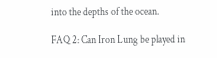into the depths of the ocean.

FAQ 2: Can Iron Lung be played in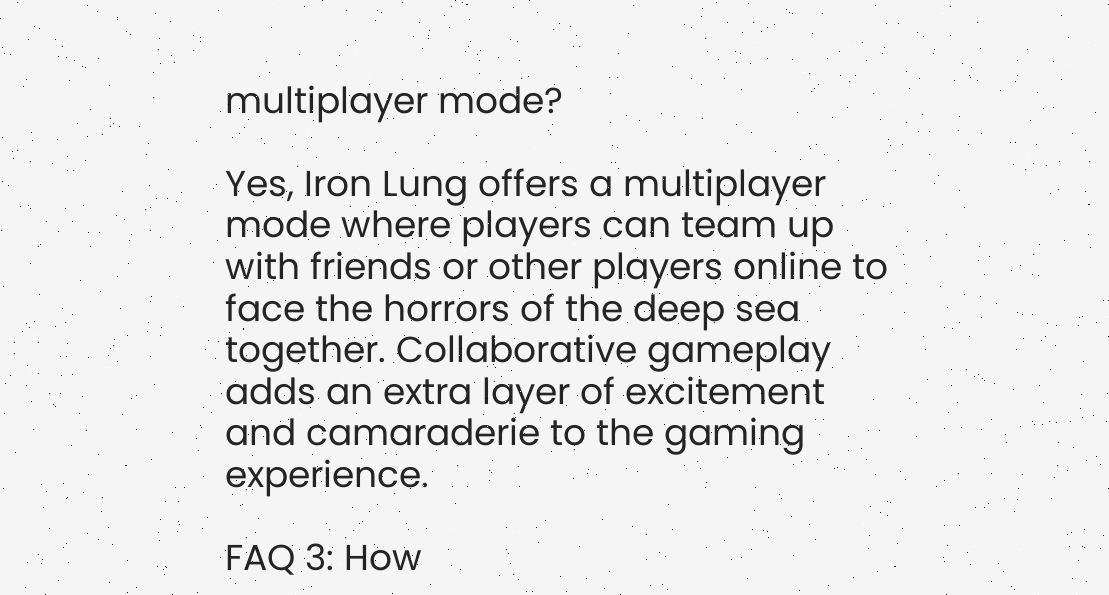multiplayer mode?

Yes, Iron Lung offers a multiplayer mode where players can team up with friends or other players online to face the horrors of the deep sea together. Collaborative gameplay adds an extra layer of excitement and camaraderie to the gaming experience.

FAQ 3: How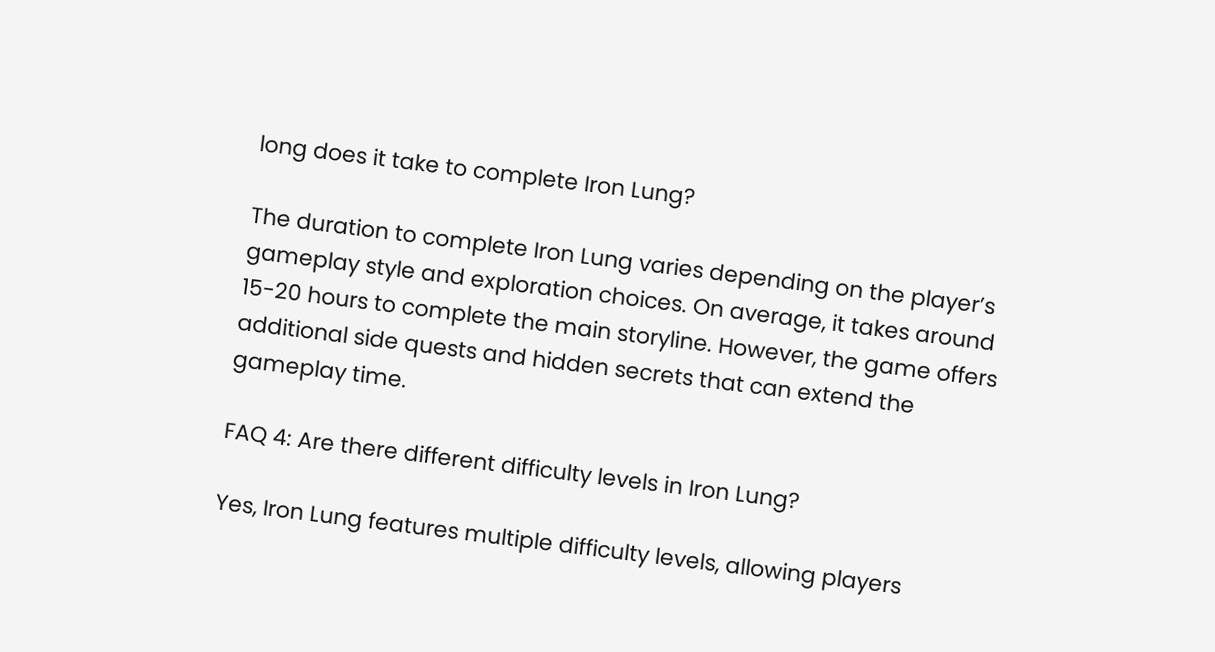long does it take to complete Iron Lung?

The duration to complete Iron Lung varies depending on the player’s gameplay style and exploration choices. On average, it takes around 15-20 hours to complete the main storyline. However, the game offers additional side quests and hidden secrets that can extend the gameplay time.

FAQ 4: Are there different difficulty levels in Iron Lung?

Yes, Iron Lung features multiple difficulty levels, allowing players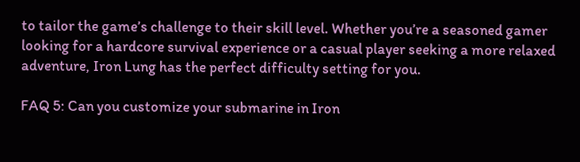to tailor the game’s challenge to their skill level. Whether you’re a seasoned gamer looking for a hardcore survival experience or a casual player seeking a more relaxed adventure, Iron Lung has the perfect difficulty setting for you.

FAQ 5: Can you customize your submarine in Iron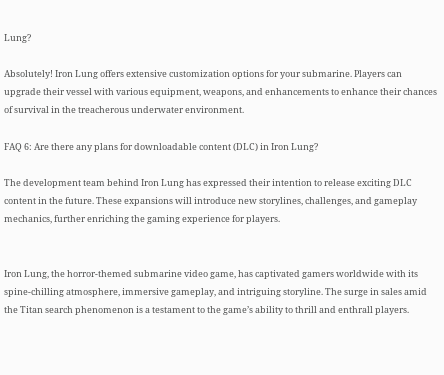Lung?

Absolutely! Iron Lung offers extensive customization options for your submarine. Players can upgrade their vessel with various equipment, weapons, and enhancements to enhance their chances of survival in the treacherous underwater environment.

FAQ 6: Are there any plans for downloadable content (DLC) in Iron Lung?

The development team behind Iron Lung has expressed their intention to release exciting DLC content in the future. These expansions will introduce new storylines, challenges, and gameplay mechanics, further enriching the gaming experience for players.


Iron Lung, the horror-themed submarine video game, has captivated gamers worldwide with its spine-chilling atmosphere, immersive gameplay, and intriguing storyline. The surge in sales amid the Titan search phenomenon is a testament to the game’s ability to thrill and enthrall players.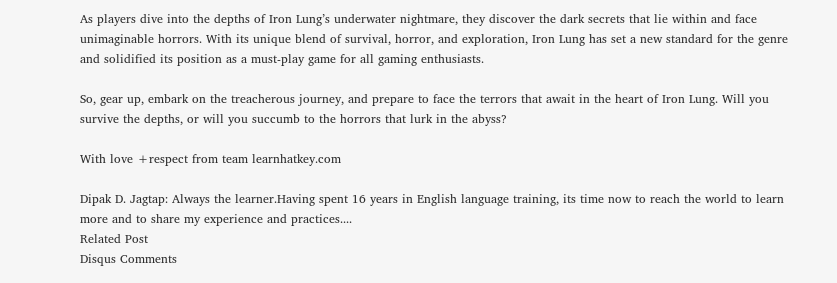As players dive into the depths of Iron Lung’s underwater nightmare, they discover the dark secrets that lie within and face unimaginable horrors. With its unique blend of survival, horror, and exploration, Iron Lung has set a new standard for the genre and solidified its position as a must-play game for all gaming enthusiasts.

So, gear up, embark on the treacherous journey, and prepare to face the terrors that await in the heart of Iron Lung. Will you survive the depths, or will you succumb to the horrors that lurk in the abyss?

With love +respect from team learnhatkey.com

Dipak D. Jagtap: Always the learner.Having spent 16 years in English language training, its time now to reach the world to learn more and to share my experience and practices....
Related Post
Disqus Comments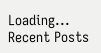Loading...
Recent Posts